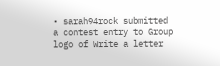• sarah94rock submitted a contest entry to Group logo of Write a letter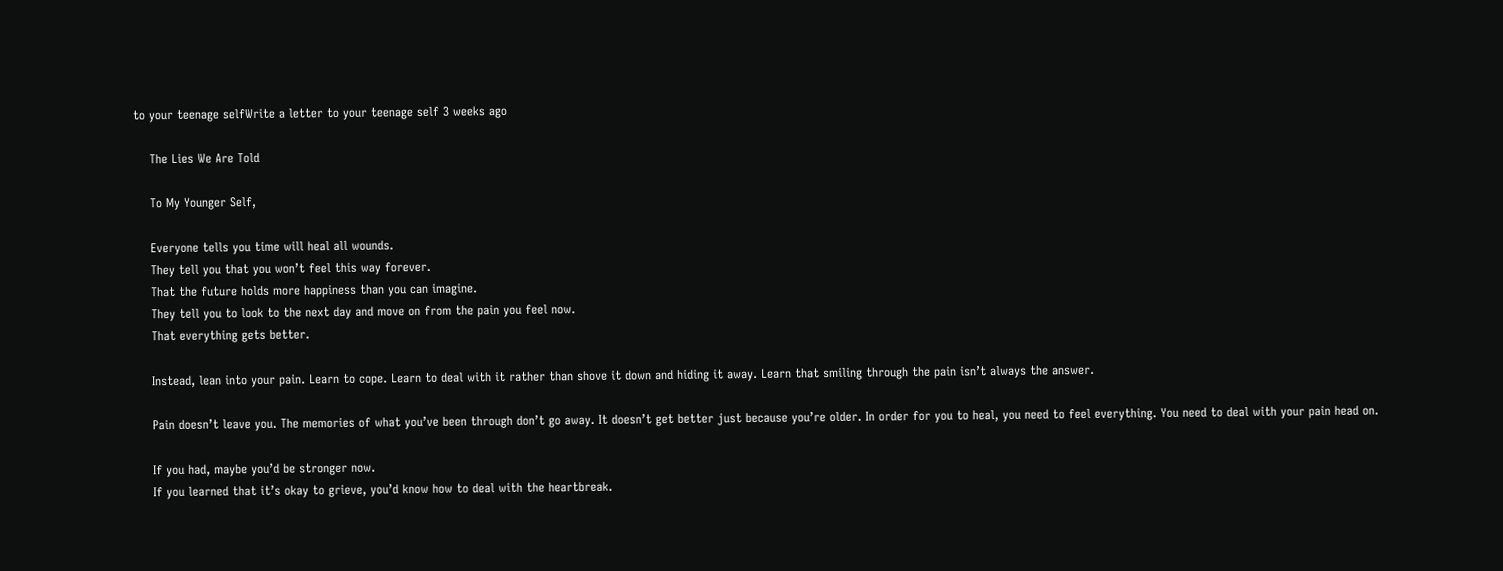to your teenage selfWrite a letter to your teenage self 3 weeks ago

    The Lies We Are Told

    To My Younger Self,

    Everyone tells you time will heal all wounds.
    They tell you that you won’t feel this way forever.
    That the future holds more happiness than you can imagine.
    They tell you to look to the next day and move on from the pain you feel now.
    That everything gets better.

    Instead, lean into your pain. Learn to cope. Learn to deal with it rather than shove it down and hiding it away. Learn that smiling through the pain isn’t always the answer.

    Pain doesn’t leave you. The memories of what you’ve been through don’t go away. It doesn’t get better just because you’re older. In order for you to heal, you need to feel everything. You need to deal with your pain head on.

    If you had, maybe you’d be stronger now.
    If you learned that it’s okay to grieve, you’d know how to deal with the heartbreak.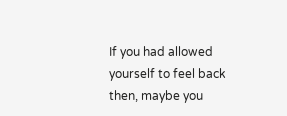If you had allowed yourself to feel back then, maybe you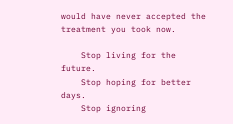would have never accepted the treatment you took now.

    Stop living for the future.
    Stop hoping for better days.
    Stop ignoring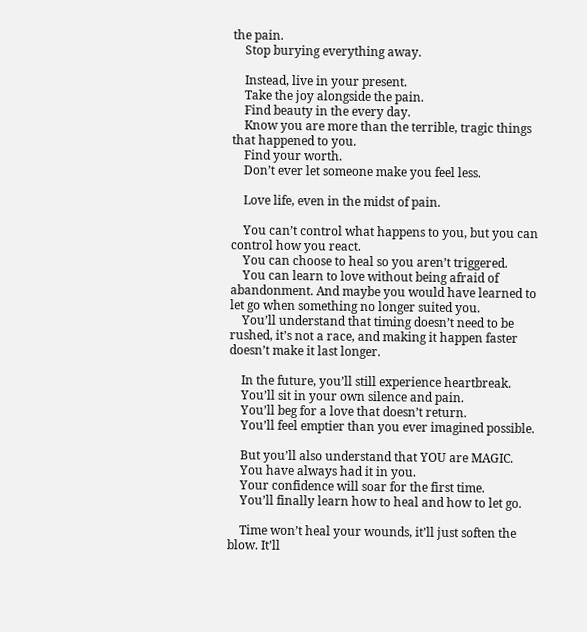the pain.
    Stop burying everything away.

    Instead, live in your present.
    Take the joy alongside the pain.
    Find beauty in the every day.
    Know you are more than the terrible, tragic things that happened to you.
    Find your worth.
    Don’t ever let someone make you feel less.

    Love life, even in the midst of pain.

    You can’t control what happens to you, but you can control how you react.
    You can choose to heal so you aren’t triggered.
    You can learn to love without being afraid of abandonment. And maybe you would have learned to let go when something no longer suited you.
    You’ll understand that timing doesn’t need to be rushed, it’s not a race, and making it happen faster doesn’t make it last longer.

    In the future, you’ll still experience heartbreak.
    You’ll sit in your own silence and pain.
    You’ll beg for a love that doesn’t return.
    You’ll feel emptier than you ever imagined possible.

    But you’ll also understand that YOU are MAGIC.
    You have always had it in you.
    Your confidence will soar for the first time.
    You’ll finally learn how to heal and how to let go.

    Time won’t heal your wounds, it’ll just soften the blow. It’ll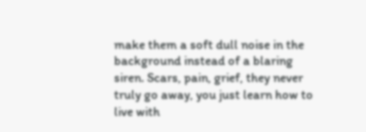make them a soft dull noise in the background instead of a blaring siren. Scars, pain, grief, they never truly go away, you just learn how to live with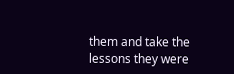them and take the lessons they were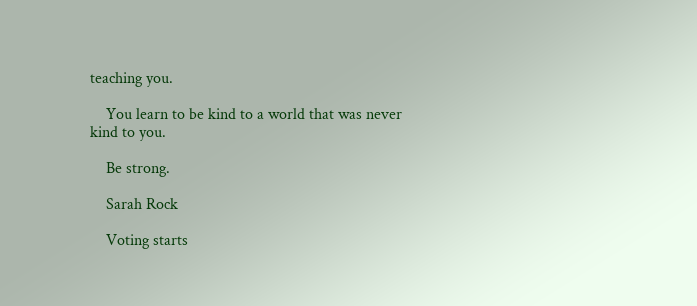teaching you.

    You learn to be kind to a world that was never kind to you.

    Be strong.

    Sarah Rock

    Voting starts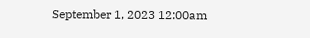September 1, 2023 12:00am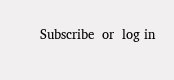Subscribe  or  log in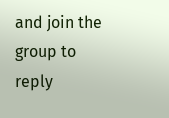and join the group to reply